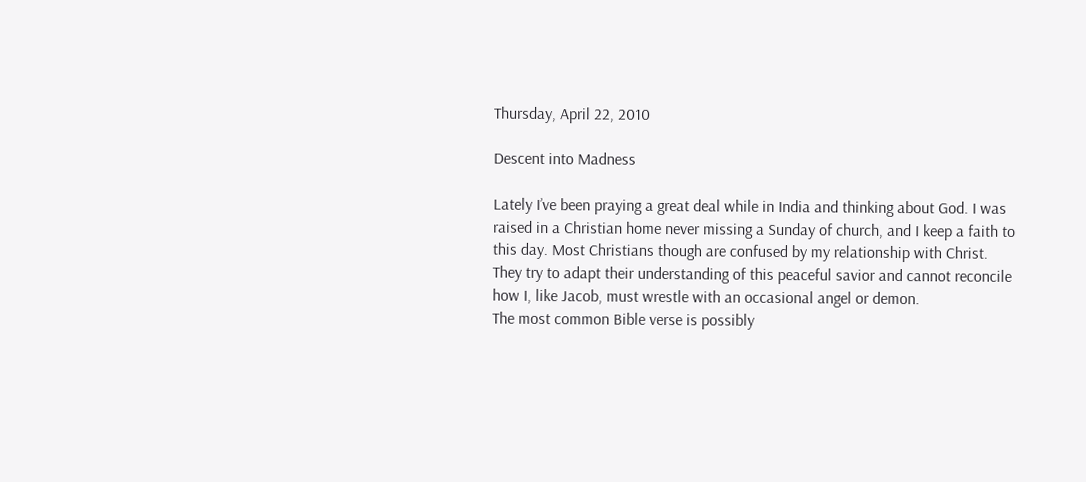Thursday, April 22, 2010

Descent into Madness

Lately I’ve been praying a great deal while in India and thinking about God. I was raised in a Christian home never missing a Sunday of church, and I keep a faith to this day. Most Christians though are confused by my relationship with Christ. They try to adapt their understanding of this peaceful savior and cannot reconcile how I, like Jacob, must wrestle with an occasional angel or demon.
The most common Bible verse is possibly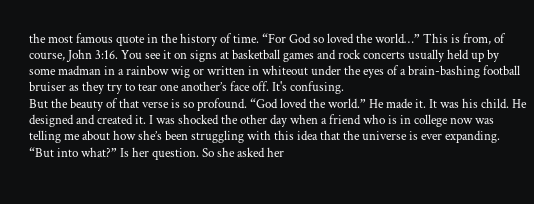the most famous quote in the history of time. “For God so loved the world…” This is from, of course, John 3:16. You see it on signs at basketball games and rock concerts usually held up by some madman in a rainbow wig or written in whiteout under the eyes of a brain-bashing football bruiser as they try to tear one another’s face off. It's confusing.
But the beauty of that verse is so profound. “God loved the world.” He made it. It was his child. He designed and created it. I was shocked the other day when a friend who is in college now was telling me about how she’s been struggling with this idea that the universe is ever expanding. “But into what?” Is her question. So she asked her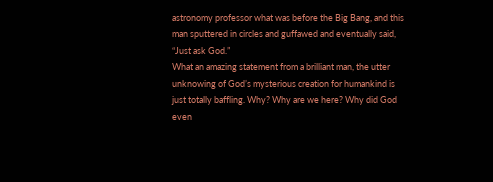astronomy professor what was before the Big Bang, and this man sputtered in circles and guffawed and eventually said, “Just ask God.”
What an amazing statement from a brilliant man, the utter unknowing of God’s mysterious creation for humankind is just totally baffling. Why? Why are we here? Why did God even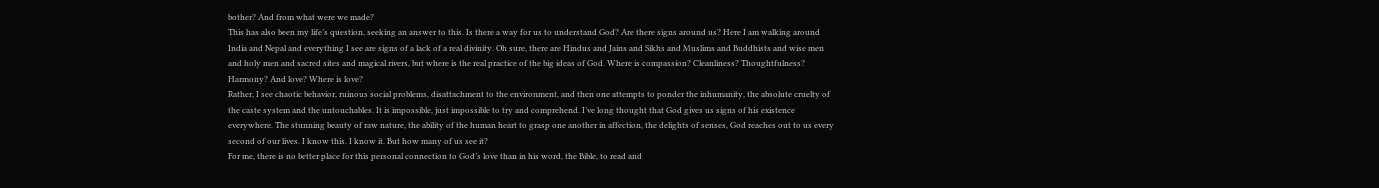bother? And from what were we made?
This has also been my life’s question, seeking an answer to this. Is there a way for us to understand God? Are there signs around us? Here I am walking around India and Nepal and everything I see are signs of a lack of a real divinity. Oh sure, there are Hindus and Jains and Sikhs and Muslims and Buddhists and wise men and holy men and sacred sites and magical rivers, but where is the real practice of the big ideas of God. Where is compassion? Cleanliness? Thoughtfulness? Harmony? And love? Where is love?
Rather, I see chaotic behavior, ruinous social problems, disattachment to the environment, and then one attempts to ponder the inhumanity, the absolute cruelty of the caste system and the untouchables. It is impossible, just impossible to try and comprehend. I’ve long thought that God gives us signs of his existence everywhere. The stunning beauty of raw nature, the ability of the human heart to grasp one another in affection, the delights of senses, God reaches out to us every second of our lives. I know this. I know it. But how many of us see it?
For me, there is no better place for this personal connection to God’s love than in his word, the Bible, to read and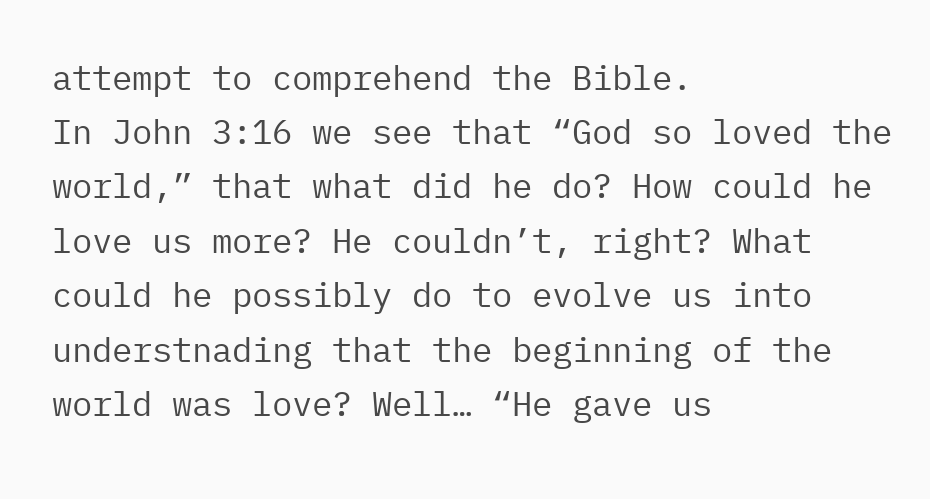attempt to comprehend the Bible.
In John 3:16 we see that “God so loved the world,” that what did he do? How could he love us more? He couldn’t, right? What could he possibly do to evolve us into understnading that the beginning of the world was love? Well… “He gave us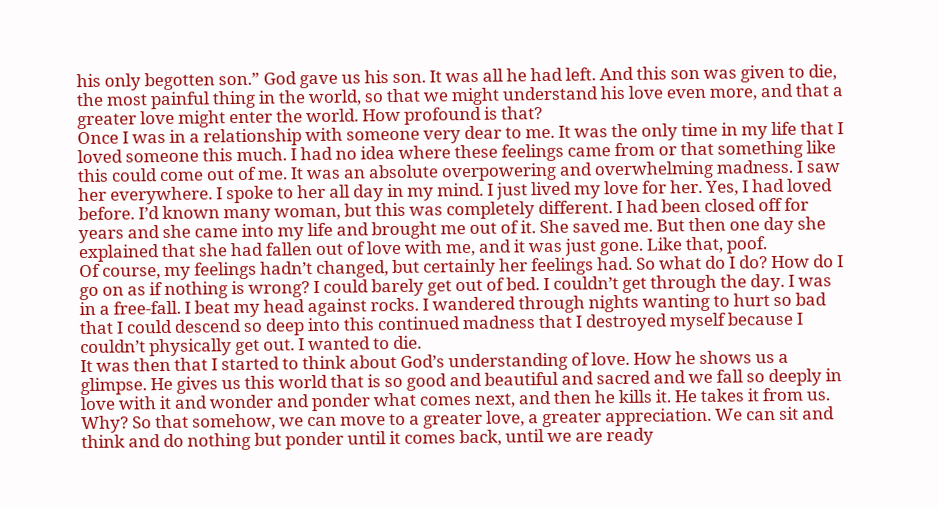his only begotten son.” God gave us his son. It was all he had left. And this son was given to die, the most painful thing in the world, so that we might understand his love even more, and that a greater love might enter the world. How profound is that?
Once I was in a relationship with someone very dear to me. It was the only time in my life that I loved someone this much. I had no idea where these feelings came from or that something like this could come out of me. It was an absolute overpowering and overwhelming madness. I saw her everywhere. I spoke to her all day in my mind. I just lived my love for her. Yes, I had loved before. I’d known many woman, but this was completely different. I had been closed off for years and she came into my life and brought me out of it. She saved me. But then one day she explained that she had fallen out of love with me, and it was just gone. Like that, poof.
Of course, my feelings hadn’t changed, but certainly her feelings had. So what do I do? How do I go on as if nothing is wrong? I could barely get out of bed. I couldn’t get through the day. I was in a free-fall. I beat my head against rocks. I wandered through nights wanting to hurt so bad that I could descend so deep into this continued madness that I destroyed myself because I couldn’t physically get out. I wanted to die.
It was then that I started to think about God’s understanding of love. How he shows us a glimpse. He gives us this world that is so good and beautiful and sacred and we fall so deeply in love with it and wonder and ponder what comes next, and then he kills it. He takes it from us. Why? So that somehow, we can move to a greater love, a greater appreciation. We can sit and think and do nothing but ponder until it comes back, until we are ready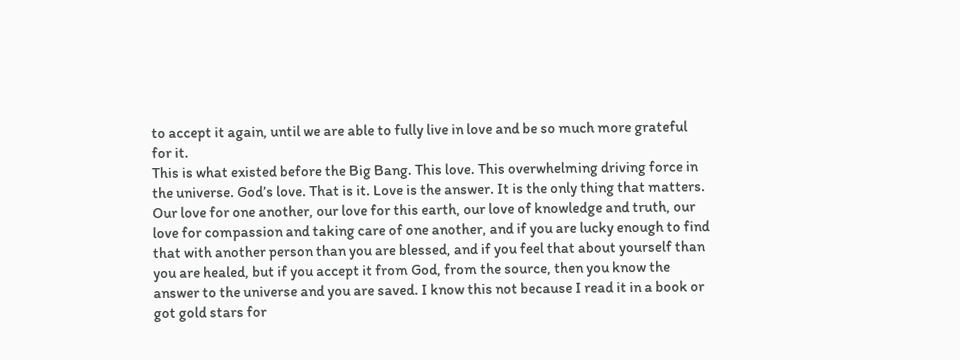to accept it again, until we are able to fully live in love and be so much more grateful for it.
This is what existed before the Big Bang. This love. This overwhelming driving force in the universe. God’s love. That is it. Love is the answer. It is the only thing that matters. Our love for one another, our love for this earth, our love of knowledge and truth, our love for compassion and taking care of one another, and if you are lucky enough to find that with another person than you are blessed, and if you feel that about yourself than you are healed, but if you accept it from God, from the source, then you know the answer to the universe and you are saved. I know this not because I read it in a book or got gold stars for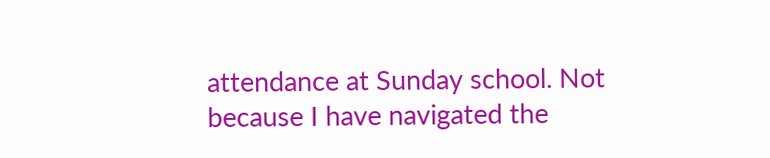attendance at Sunday school. Not because I have navigated the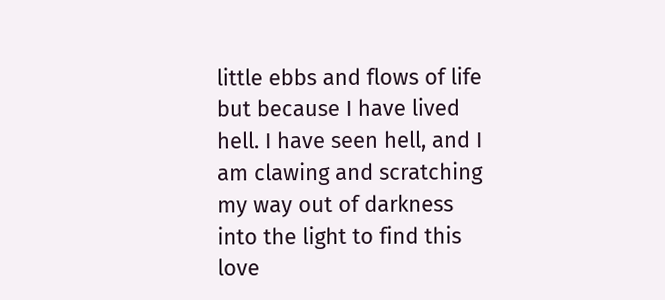little ebbs and flows of life but because I have lived hell. I have seen hell, and I am clawing and scratching my way out of darkness into the light to find this love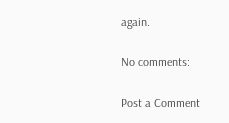again.

No comments:

Post a Comment